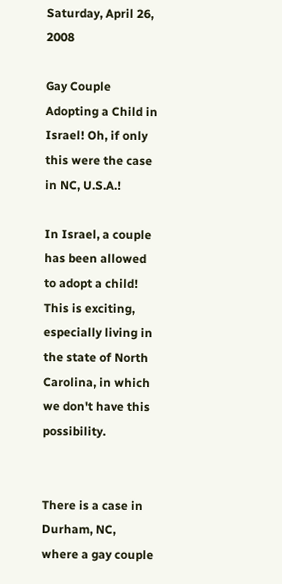Saturday, April 26, 2008

Gay Couple Adopting a Child in Israel! Oh, if only this were the case in NC, U.S.A.!

In Israel, a couple has been allowed to adopt a child! This is exciting, especially living in the state of North Carolina, in which we don't have this possibility.


There is a case in Durham, NC, where a gay couple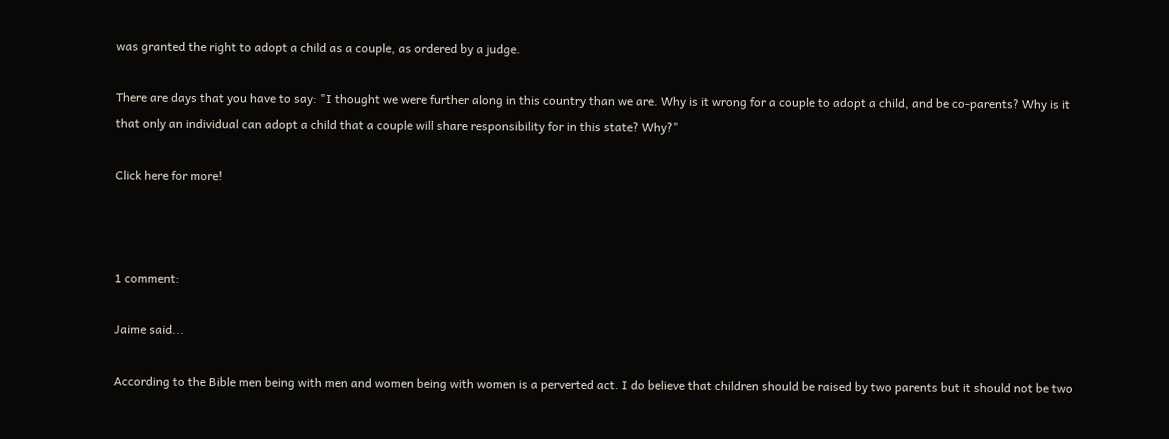was granted the right to adopt a child as a couple, as ordered by a judge.

There are days that you have to say: "I thought we were further along in this country than we are. Why is it wrong for a couple to adopt a child, and be co-parents? Why is it that only an individual can adopt a child that a couple will share responsibility for in this state? Why?"

Click here for more!



1 comment:

Jaime said...

According to the Bible men being with men and women being with women is a perverted act. I do believe that children should be raised by two parents but it should not be two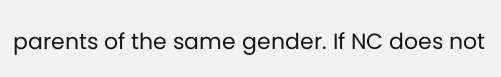parents of the same gender. If NC does not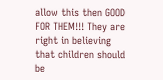allow this then GOOD FOR THEM!!! They are right in believing that children should be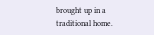brought up in a traditional home.